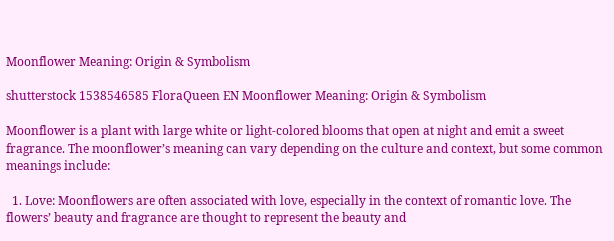Moonflower Meaning: Origin & Symbolism

shutterstock 1538546585 FloraQueen EN Moonflower Meaning: Origin & Symbolism

Moonflower is a plant with large white or light-colored blooms that open at night and emit a sweet fragrance. The moonflower’s meaning can vary depending on the culture and context, but some common meanings include:

  1. Love: Moonflowers are often associated with love, especially in the context of romantic love. The flowers’ beauty and fragrance are thought to represent the beauty and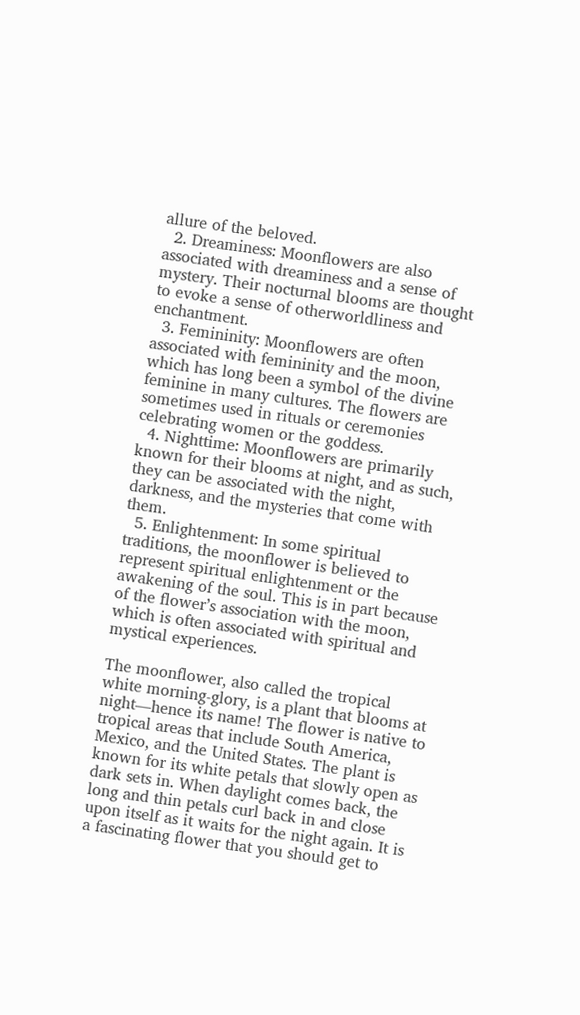allure of the beloved.
  2. Dreaminess: Moonflowers are also associated with dreaminess and a sense of mystery. Their nocturnal blooms are thought to evoke a sense of otherworldliness and enchantment.
  3. Femininity: Moonflowers are often associated with femininity and the moon, which has long been a symbol of the divine feminine in many cultures. The flowers are sometimes used in rituals or ceremonies celebrating women or the goddess.
  4. Nighttime: Moonflowers are primarily known for their blooms at night, and as such, they can be associated with the night, darkness, and the mysteries that come with them.
  5. Enlightenment: In some spiritual traditions, the moonflower is believed to represent spiritual enlightenment or the awakening of the soul. This is in part because of the flower’s association with the moon, which is often associated with spiritual and mystical experiences.

The moonflower, also called the tropical white morning-glory, is a plant that blooms at night—hence its name! The flower is native to tropical areas that include South America, Mexico, and the United States. The plant is known for its white petals that slowly open as dark sets in. When daylight comes back, the long and thin petals curl back in and close upon itself as it waits for the night again. It is a fascinating flower that you should get to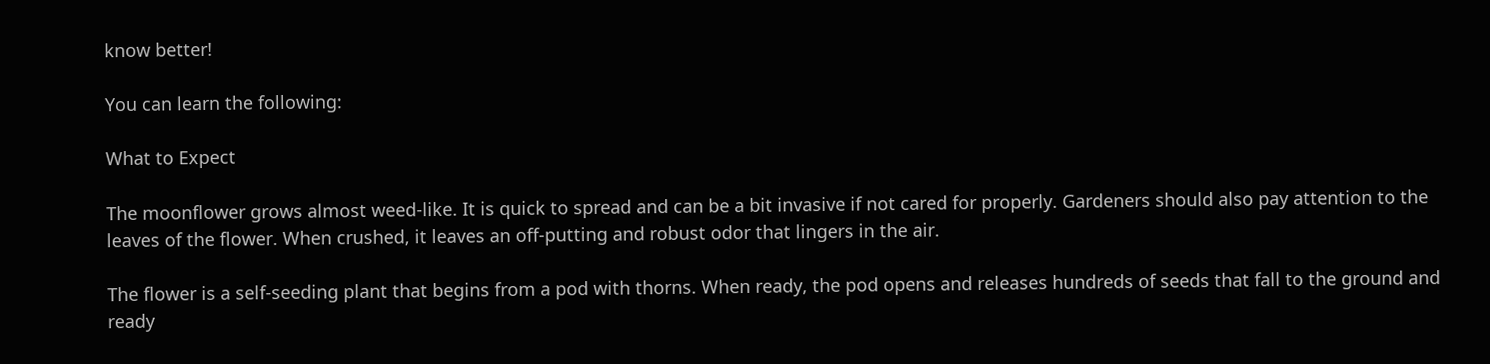know better!

You can learn the following:

What to Expect

The moonflower grows almost weed-like. It is quick to spread and can be a bit invasive if not cared for properly. Gardeners should also pay attention to the leaves of the flower. When crushed, it leaves an off-putting and robust odor that lingers in the air.

The flower is a self-seeding plant that begins from a pod with thorns. When ready, the pod opens and releases hundreds of seeds that fall to the ground and ready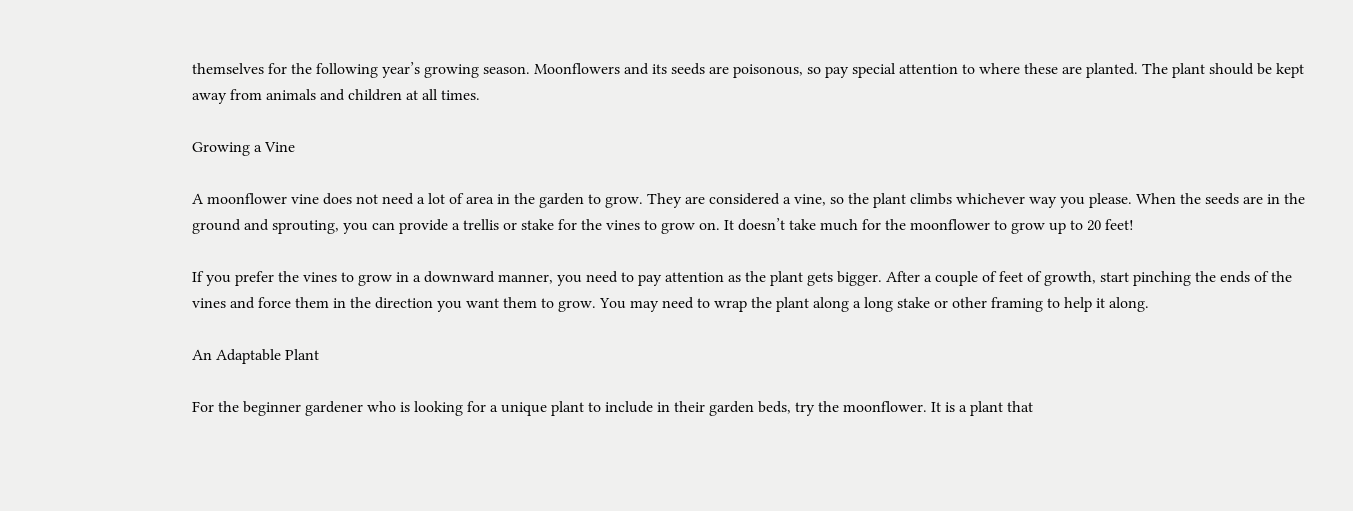themselves for the following year’s growing season. Moonflowers and its seeds are poisonous, so pay special attention to where these are planted. The plant should be kept away from animals and children at all times.

Growing a Vine

A moonflower vine does not need a lot of area in the garden to grow. They are considered a vine, so the plant climbs whichever way you please. When the seeds are in the ground and sprouting, you can provide a trellis or stake for the vines to grow on. It doesn’t take much for the moonflower to grow up to 20 feet!

If you prefer the vines to grow in a downward manner, you need to pay attention as the plant gets bigger. After a couple of feet of growth, start pinching the ends of the vines and force them in the direction you want them to grow. You may need to wrap the plant along a long stake or other framing to help it along.

An Adaptable Plant

For the beginner gardener who is looking for a unique plant to include in their garden beds, try the moonflower. It is a plant that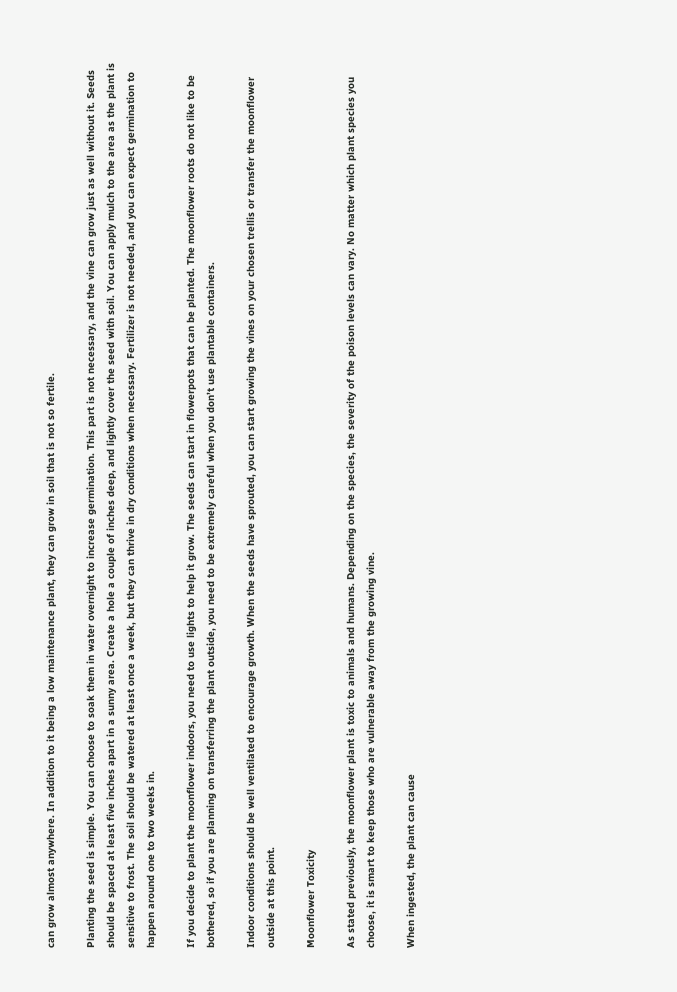can grow almost anywhere. In addition to it being a low maintenance plant, they can grow in soil that is not so fertile.

Planting the seed is simple. You can choose to soak them in water overnight to increase germination. This part is not necessary, and the vine can grow just as well without it. Seeds should be spaced at least five inches apart in a sunny area. Create a hole a couple of inches deep, and lightly cover the seed with soil. You can apply mulch to the area as the plant is sensitive to frost. The soil should be watered at least once a week, but they can thrive in dry conditions when necessary. Fertilizer is not needed, and you can expect germination to happen around one to two weeks in.

If you decide to plant the moonflower indoors, you need to use lights to help it grow. The seeds can start in flowerpots that can be planted. The moonflower roots do not like to be bothered, so if you are planning on transferring the plant outside, you need to be extremely careful when you don’t use plantable containers.

Indoor conditions should be well ventilated to encourage growth. When the seeds have sprouted, you can start growing the vines on your chosen trellis or transfer the moonflower outside at this point.

Moonflower Toxicity

As stated previously, the moonflower plant is toxic to animals and humans. Depending on the species, the severity of the poison levels can vary. No matter which plant species you choose, it is smart to keep those who are vulnerable away from the growing vine.

When ingested, the plant can cause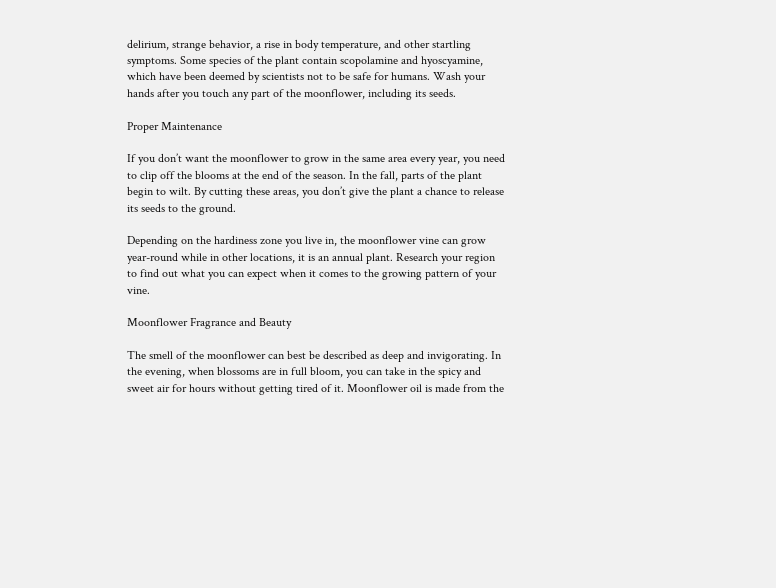delirium, strange behavior, a rise in body temperature, and other startling symptoms. Some species of the plant contain scopolamine and hyoscyamine, which have been deemed by scientists not to be safe for humans. Wash your hands after you touch any part of the moonflower, including its seeds.

Proper Maintenance

If you don’t want the moonflower to grow in the same area every year, you need to clip off the blooms at the end of the season. In the fall, parts of the plant begin to wilt. By cutting these areas, you don’t give the plant a chance to release its seeds to the ground.

Depending on the hardiness zone you live in, the moonflower vine can grow year-round while in other locations, it is an annual plant. Research your region to find out what you can expect when it comes to the growing pattern of your vine.

Moonflower Fragrance and Beauty

The smell of the moonflower can best be described as deep and invigorating. In the evening, when blossoms are in full bloom, you can take in the spicy and sweet air for hours without getting tired of it. Moonflower oil is made from the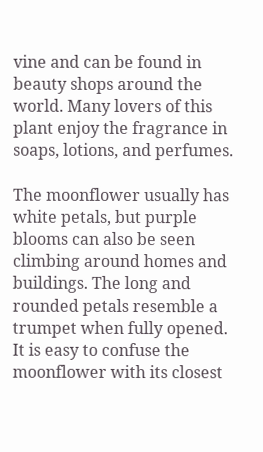vine and can be found in beauty shops around the world. Many lovers of this plant enjoy the fragrance in soaps, lotions, and perfumes.

The moonflower usually has white petals, but purple blooms can also be seen climbing around homes and buildings. The long and rounded petals resemble a trumpet when fully opened. It is easy to confuse the moonflower with its closest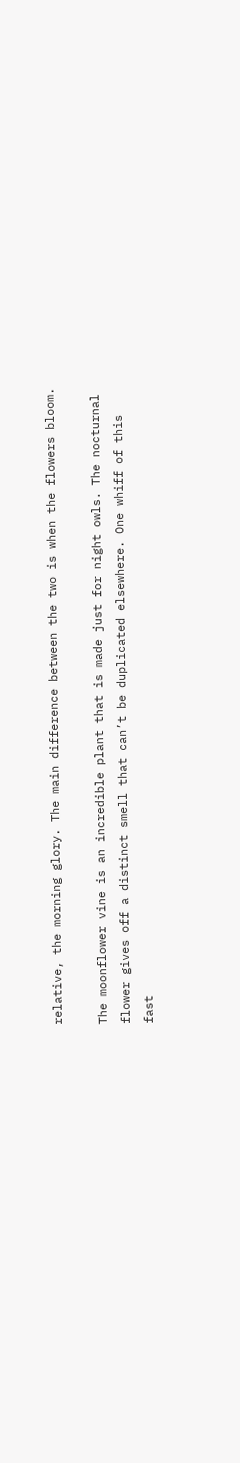relative, the morning glory. The main difference between the two is when the flowers bloom.

The moonflower vine is an incredible plant that is made just for night owls. The nocturnal flower gives off a distinct smell that can’t be duplicated elsewhere. One whiff of this fast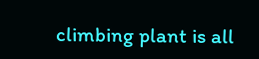climbing plant is all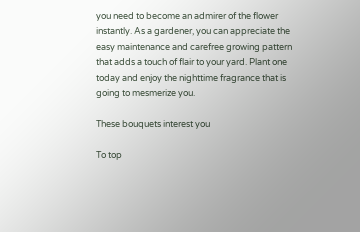you need to become an admirer of the flower instantly. As a gardener, you can appreciate the easy maintenance and carefree growing pattern that adds a touch of flair to your yard. Plant one today and enjoy the nighttime fragrance that is going to mesmerize you.

These bouquets interest you

To top